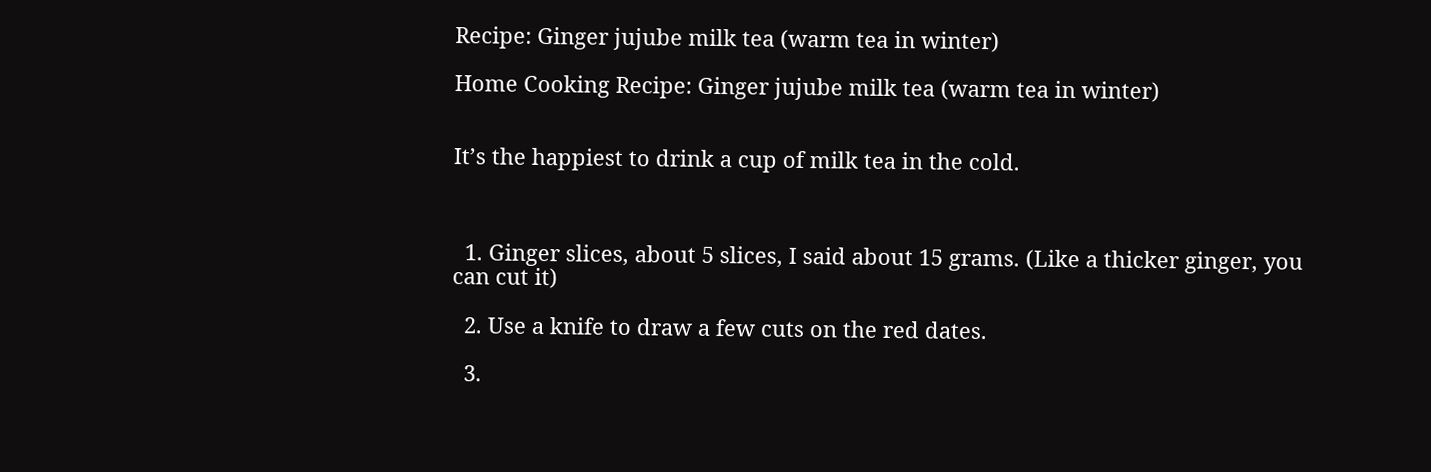Recipe: Ginger jujube milk tea (warm tea in winter)

Home Cooking Recipe: Ginger jujube milk tea (warm tea in winter)


It’s the happiest to drink a cup of milk tea in the cold.



  1. Ginger slices, about 5 slices, I said about 15 grams. (Like a thicker ginger, you can cut it)

  2. Use a knife to draw a few cuts on the red dates.

  3.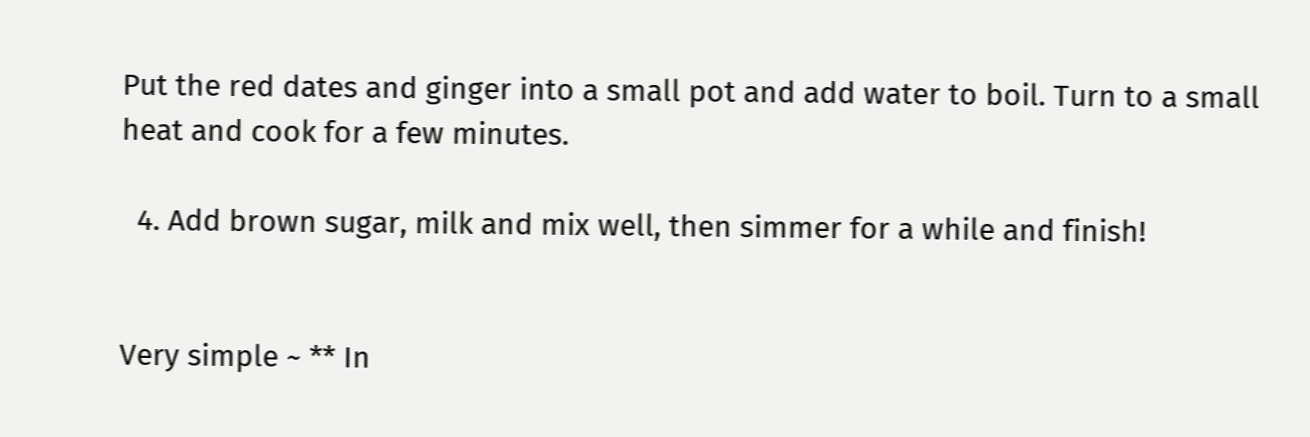Put the red dates and ginger into a small pot and add water to boil. Turn to a small heat and cook for a few minutes.

  4. Add brown sugar, milk and mix well, then simmer for a while and finish!


Very simple ~ ** In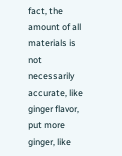fact, the amount of all materials is not necessarily accurate, like ginger flavor, put more ginger, like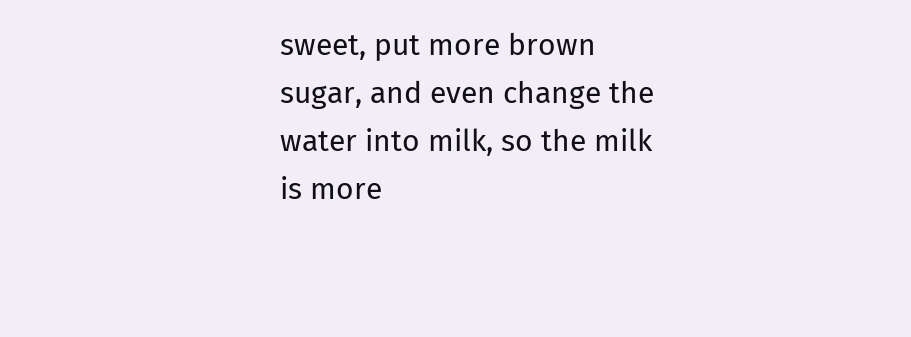sweet, put more brown sugar, and even change the water into milk, so the milk is more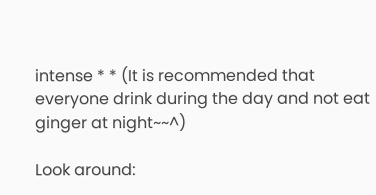intense * * (It is recommended that everyone drink during the day and not eat ginger at night~~^)

Look around: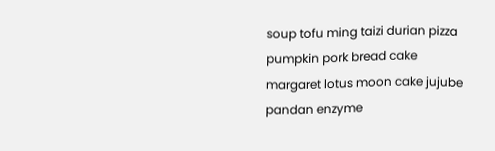soup tofu ming taizi durian pizza pumpkin pork bread cake margaret lotus moon cake jujube pandan enzyme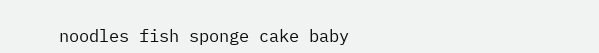noodles fish sponge cake baby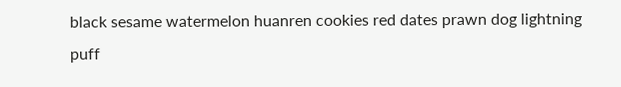black sesame watermelon huanren cookies red dates prawn dog lightning puff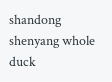shandong shenyang whole duck